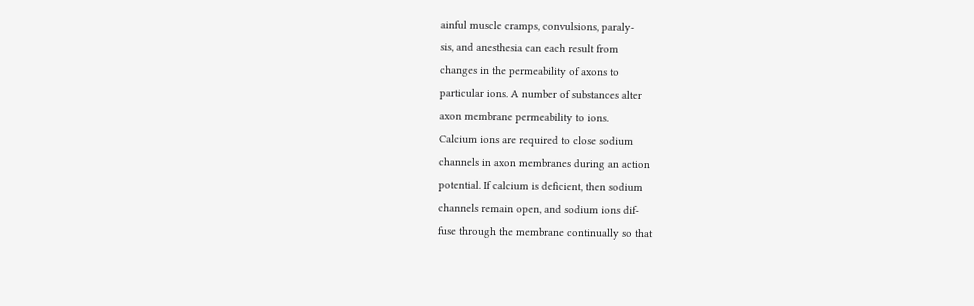ainful muscle cramps, convulsions, paraly-
sis, and anesthesia can each result from
changes in the permeability of axons to
particular ions. A number of substances alter
axon membrane permeability to ions.
Calcium ions are required to close sodium
channels in axon membranes during an action
potential. If calcium is deficient, then sodium
channels remain open, and sodium ions dif-
fuse through the membrane continually so that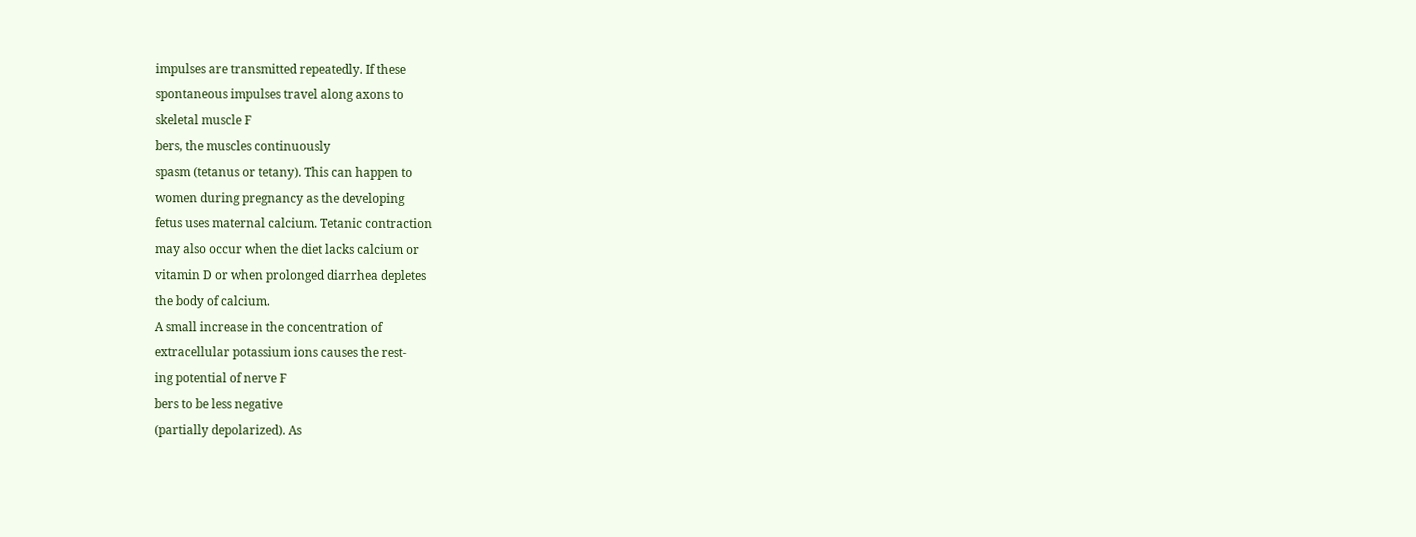impulses are transmitted repeatedly. If these
spontaneous impulses travel along axons to
skeletal muscle F
bers, the muscles continuously
spasm (tetanus or tetany). This can happen to
women during pregnancy as the developing
fetus uses maternal calcium. Tetanic contraction
may also occur when the diet lacks calcium or
vitamin D or when prolonged diarrhea depletes
the body of calcium.
A small increase in the concentration of
extracellular potassium ions causes the rest-
ing potential of nerve F
bers to be less negative
(partially depolarized). As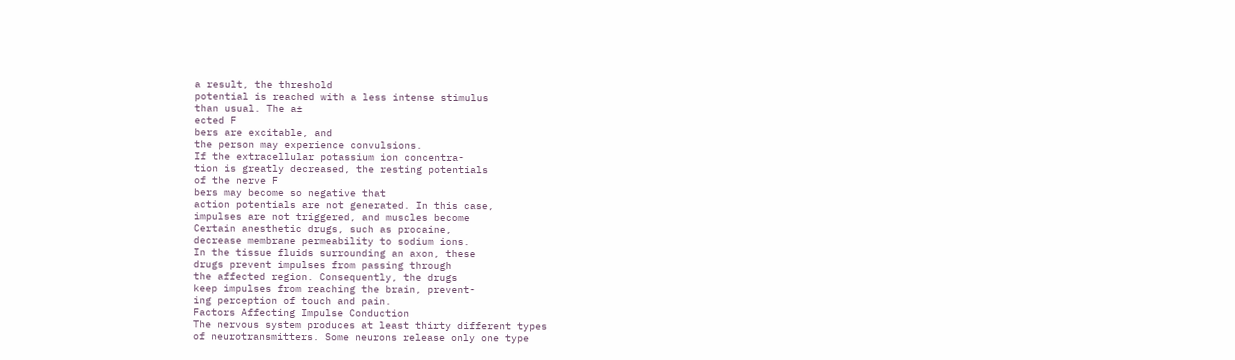a result, the threshold
potential is reached with a less intense stimulus
than usual. The a±
ected F
bers are excitable, and
the person may experience convulsions.
If the extracellular potassium ion concentra-
tion is greatly decreased, the resting potentials
of the nerve F
bers may become so negative that
action potentials are not generated. In this case,
impulses are not triggered, and muscles become
Certain anesthetic drugs, such as procaine,
decrease membrane permeability to sodium ions.
In the tissue fluids surrounding an axon, these
drugs prevent impulses from passing through
the affected region. Consequently, the drugs
keep impulses from reaching the brain, prevent-
ing perception of touch and pain.
Factors Affecting Impulse Conduction
The nervous system produces at least thirty different types
of neurotransmitters. Some neurons release only one type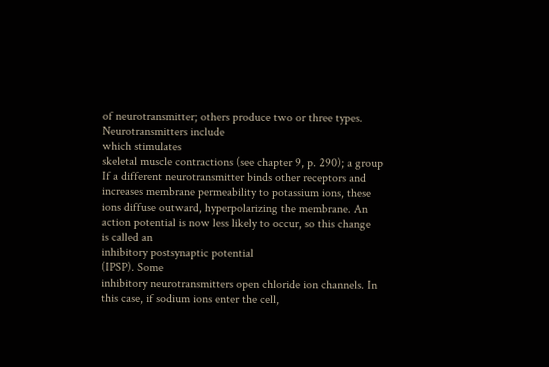of neurotransmitter; others produce two or three types.
Neurotransmitters include
which stimulates
skeletal muscle contractions (see chapter 9, p. 290); a group
If a different neurotransmitter binds other receptors and
increases membrane permeability to potassium ions, these
ions diffuse outward, hyperpolarizing the membrane. An
action potential is now less likely to occur, so this change
is called an
inhibitory postsynaptic potential
(IPSP). Some
inhibitory neurotransmitters open chloride ion channels. In
this case, if sodium ions enter the cell,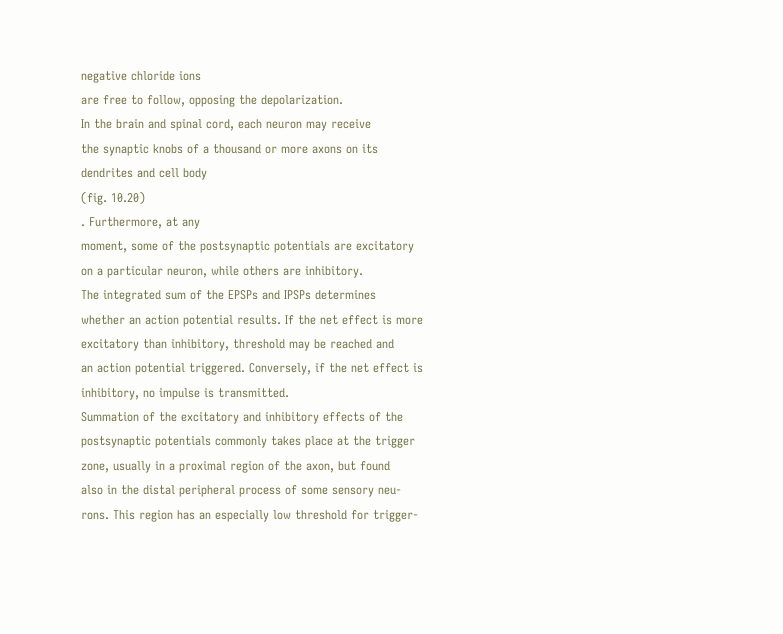negative chloride ions
are free to follow, opposing the depolarization.
In the brain and spinal cord, each neuron may receive
the synaptic knobs of a thousand or more axons on its
dendrites and cell body
(fig. 10.20)
. Furthermore, at any
moment, some of the postsynaptic potentials are excitatory
on a particular neuron, while others are inhibitory.
The integrated sum of the EPSPs and IPSPs determines
whether an action potential results. If the net effect is more
excitatory than inhibitory, threshold may be reached and
an action potential triggered. Conversely, if the net effect is
inhibitory, no impulse is transmitted.
Summation of the excitatory and inhibitory effects of the
postsynaptic potentials commonly takes place at the trigger
zone, usually in a proximal region of the axon, but found
also in the distal peripheral process of some sensory neu-
rons. This region has an especially low threshold for trigger-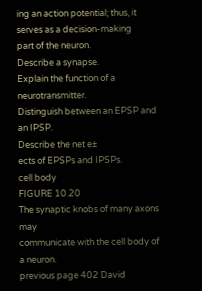ing an action potential; thus, it serves as a decision-making
part of the neuron.
Describe a synapse.
Explain the function of a neurotransmitter.
Distinguish between an EPSP and an IPSP.
Describe the net e±
ects of EPSPs and IPSPs.
cell body
FIGURE 10.20
The synaptic knobs of many axons may
communicate with the cell body of a neuron.
previous page 402 David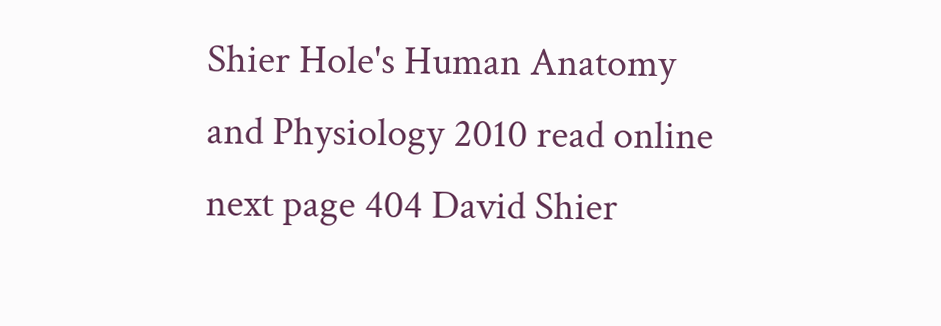Shier Hole's Human Anatomy and Physiology 2010 read online next page 404 David Shier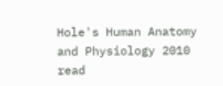Hole's Human Anatomy and Physiology 2010 read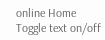online Home Toggle text on/off